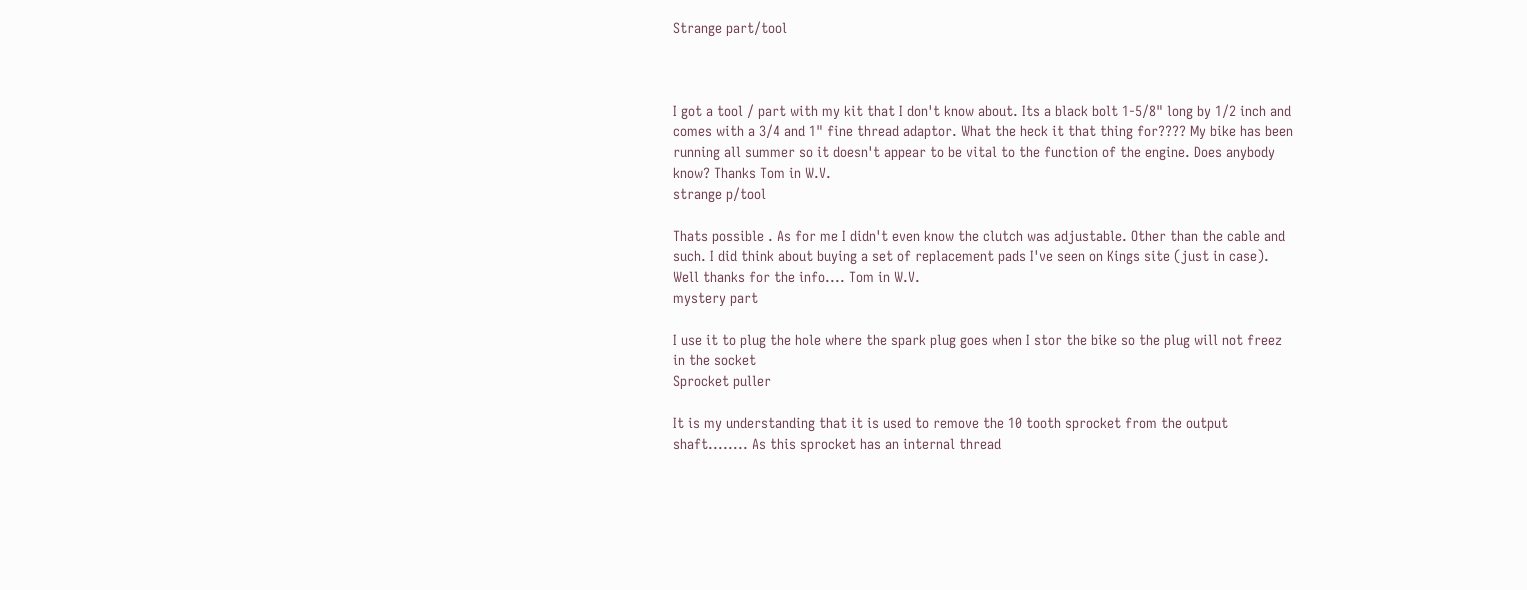Strange part/tool



I got a tool / part with my kit that I don't know about. Its a black bolt 1-5/8" long by 1/2 inch and comes with a 3/4 and 1" fine thread adaptor. What the heck it that thing for???? My bike has been running all summer so it doesn't appear to be vital to the function of the engine. Does anybody know? Thanks Tom in W.V.
strange p/tool

Thats possible . As for me I didn't even know the clutch was adjustable. Other than the cable and such. I did think about buying a set of replacement pads I've seen on Kings site (just in case). Well thanks for the info.... Tom in W.V.
mystery part

I use it to plug the hole where the spark plug goes when I stor the bike so the plug will not freez in the socket
Sprocket puller

It is my understanding that it is used to remove the 10 tooth sprocket from the output shaft........ As this sprocket has an internal thread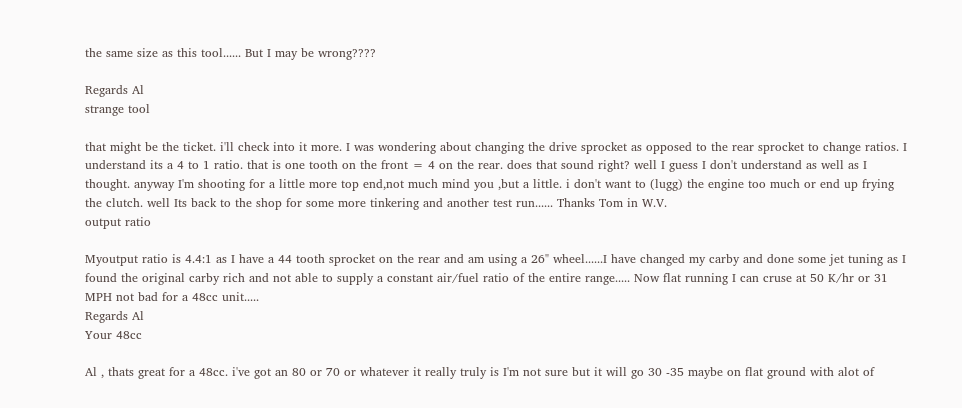the same size as this tool...... But I may be wrong????

Regards Al
strange tool

that might be the ticket. i'll check into it more. I was wondering about changing the drive sprocket as opposed to the rear sprocket to change ratios. I understand its a 4 to 1 ratio. that is one tooth on the front = 4 on the rear. does that sound right? well I guess I don't understand as well as I thought. anyway I'm shooting for a little more top end,not much mind you ,but a little. i don't want to (lugg) the engine too much or end up frying the clutch. well Its back to the shop for some more tinkering and another test run...... Thanks Tom in W.V.
output ratio

Myoutput ratio is 4.4:1 as I have a 44 tooth sprocket on the rear and am using a 26" wheel......I have changed my carby and done some jet tuning as I found the original carby rich and not able to supply a constant air/fuel ratio of the entire range..... Now flat running I can cruse at 50 K/hr or 31 MPH not bad for a 48cc unit.....
Regards Al
Your 48cc

Al , thats great for a 48cc. i've got an 80 or 70 or whatever it really truly is I'm not sure but it will go 30 -35 maybe on flat ground with alot of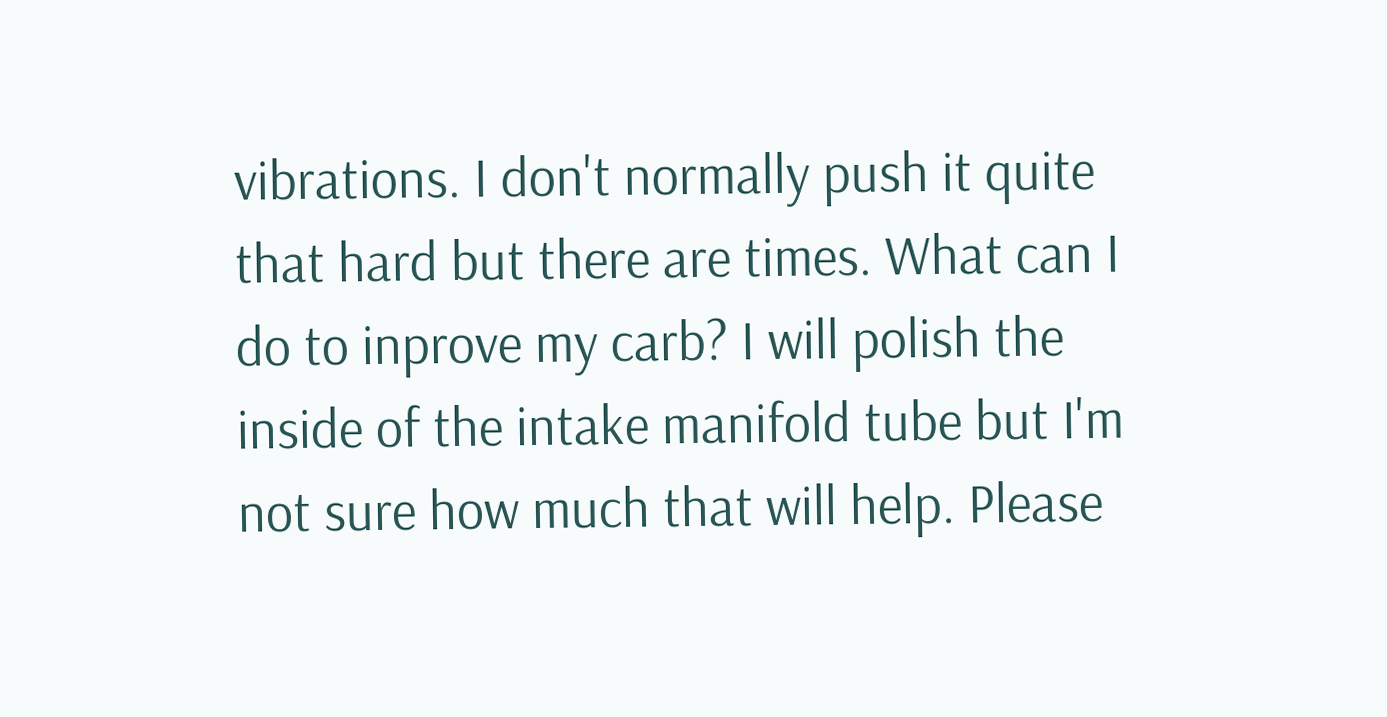vibrations. I don't normally push it quite that hard but there are times. What can I do to inprove my carb? I will polish the inside of the intake manifold tube but I'm not sure how much that will help. Please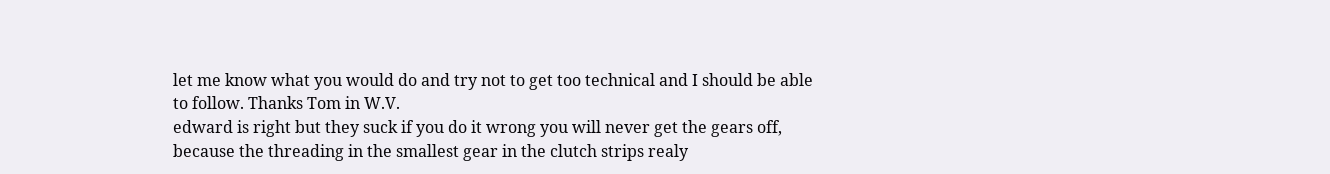let me know what you would do and try not to get too technical and I should be able to follow. Thanks Tom in W.V.
edward is right but they suck if you do it wrong you will never get the gears off, because the threading in the smallest gear in the clutch strips realy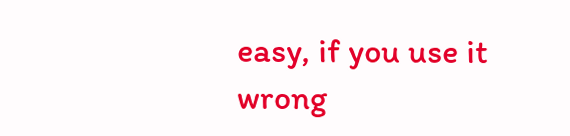easy, if you use it wrong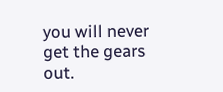you will never get the gears out.